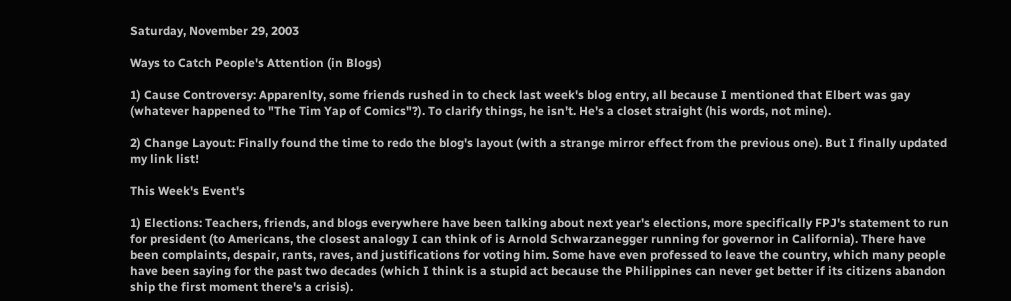Saturday, November 29, 2003

Ways to Catch People's Attention (in Blogs)

1) Cause Controversy: Apparenlty, some friends rushed in to check last week's blog entry, all because I mentioned that Elbert was gay (whatever happened to "The Tim Yap of Comics"?). To clarify things, he isn't. He's a closet straight (his words, not mine).

2) Change Layout: Finally found the time to redo the blog's layout (with a strange mirror effect from the previous one). But I finally updated my link list!

This Week's Event's

1) Elections: Teachers, friends, and blogs everywhere have been talking about next year's elections, more specifically FPJ's statement to run for president (to Americans, the closest analogy I can think of is Arnold Schwarzanegger running for governor in California). There have been complaints, despair, rants, raves, and justifications for voting him. Some have even professed to leave the country, which many people have been saying for the past two decades (which I think is a stupid act because the Philippines can never get better if its citizens abandon ship the first moment there's a crisis).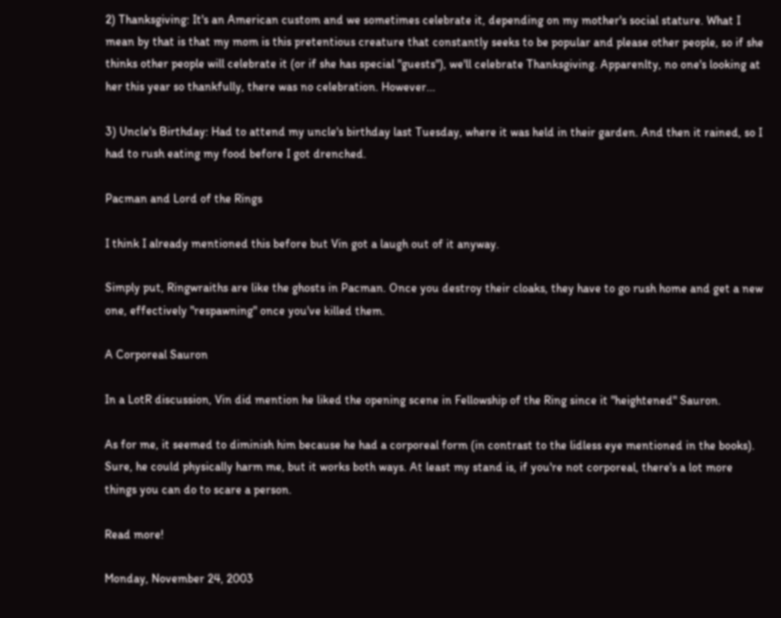2) Thanksgiving: It's an American custom and we sometimes celebrate it, depending on my mother's social stature. What I mean by that is that my mom is this pretentious creature that constantly seeks to be popular and please other people, so if she thinks other people will celebrate it (or if she has special "guests"), we'll celebrate Thanksgiving. Apparenlty, no one's looking at her this year so thankfully, there was no celebration. However...

3) Uncle's Birthday: Had to attend my uncle's birthday last Tuesday, where it was held in their garden. And then it rained, so I had to rush eating my food before I got drenched.

Pacman and Lord of the Rings

I think I already mentioned this before but Vin got a laugh out of it anyway.

Simply put, Ringwraiths are like the ghosts in Pacman. Once you destroy their cloaks, they have to go rush home and get a new one, effectively "respawning" once you've killed them.

A Corporeal Sauron

In a LotR discussion, Vin did mention he liked the opening scene in Fellowship of the Ring since it "heightened" Sauron.

As for me, it seemed to diminish him because he had a corporeal form (in contrast to the lidless eye mentioned in the books). Sure, he could physically harm me, but it works both ways. At least my stand is, if you're not corporeal, there's a lot more things you can do to scare a person.

Read more!

Monday, November 24, 2003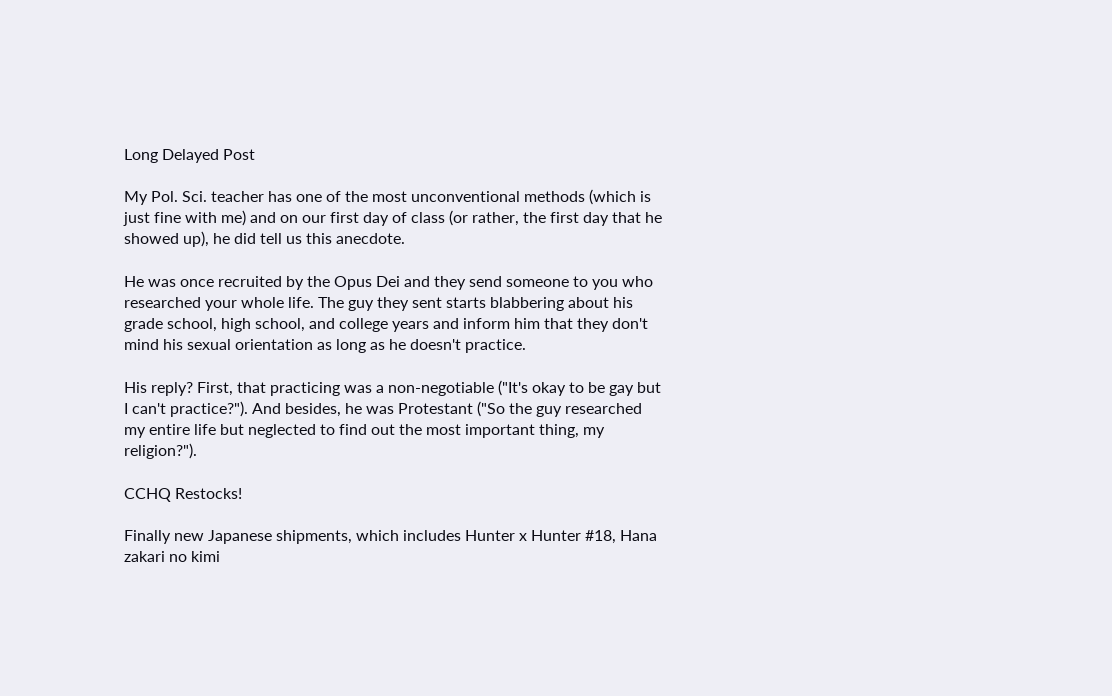Long Delayed Post

My Pol. Sci. teacher has one of the most unconventional methods (which is just fine with me) and on our first day of class (or rather, the first day that he showed up), he did tell us this anecdote.

He was once recruited by the Opus Dei and they send someone to you who researched your whole life. The guy they sent starts blabbering about his grade school, high school, and college years and inform him that they don't mind his sexual orientation as long as he doesn't practice.

His reply? First, that practicing was a non-negotiable ("It's okay to be gay but I can't practice?"). And besides, he was Protestant ("So the guy researched my entire life but neglected to find out the most important thing, my religion?").

CCHQ Restocks!

Finally new Japanese shipments, which includes Hunter x Hunter #18, Hana zakari no kimi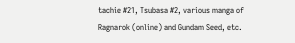tachie #21, Tsubasa #2, various manga of Ragnarok (online) and Gundam Seed, etc.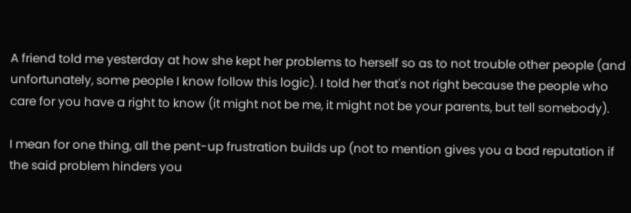A friend told me yesterday at how she kept her problems to herself so as to not trouble other people (and unfortunately, some people I know follow this logic). I told her that's not right because the people who care for you have a right to know (it might not be me, it might not be your parents, but tell somebody).

I mean for one thing, all the pent-up frustration builds up (not to mention gives you a bad reputation if the said problem hinders you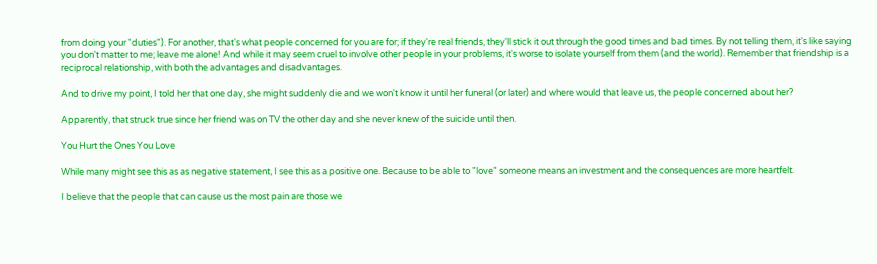from doing your "duties"). For another, that's what people concerned for you are for; if they're real friends, they'll stick it out through the good times and bad times. By not telling them, it's like saying you don't matter to me; leave me alone! And while it may seem cruel to involve other people in your problems, it's worse to isolate yourself from them (and the world). Remember that friendship is a reciprocal relationship, with both the advantages and disadvantages.

And to drive my point, I told her that one day, she might suddenly die and we won't know it until her funeral (or later) and where would that leave us, the people concerned about her?

Apparently, that struck true since her friend was on TV the other day and she never knew of the suicide until then.

You Hurt the Ones You Love

While many might see this as as negative statement, I see this as a positive one. Because to be able to "love" someone means an investment and the consequences are more heartfelt.

I believe that the people that can cause us the most pain are those we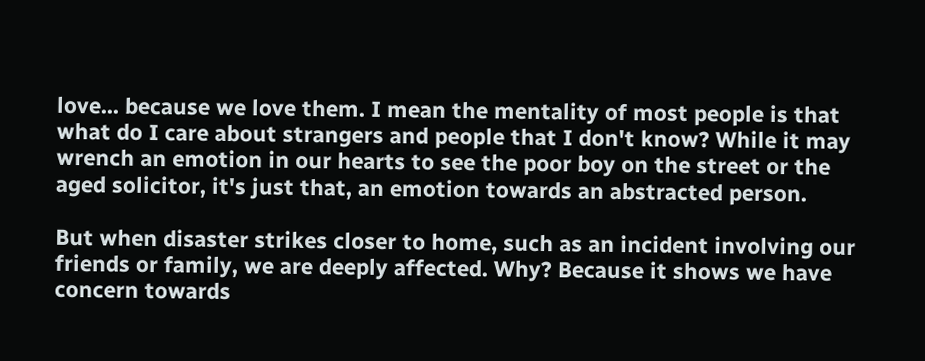love... because we love them. I mean the mentality of most people is that what do I care about strangers and people that I don't know? While it may wrench an emotion in our hearts to see the poor boy on the street or the aged solicitor, it's just that, an emotion towards an abstracted person.

But when disaster strikes closer to home, such as an incident involving our friends or family, we are deeply affected. Why? Because it shows we have concern towards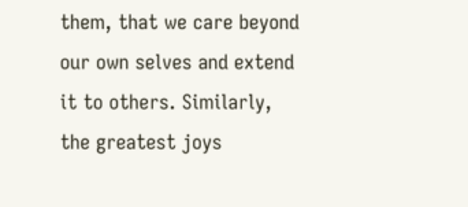them, that we care beyond our own selves and extend it to others. Similarly, the greatest joys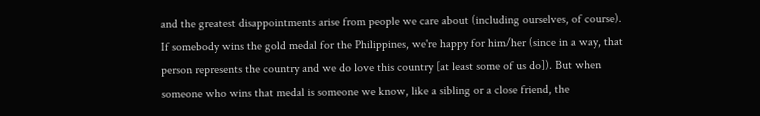and the greatest disappointments arise from people we care about (including ourselves, of course). If somebody wins the gold medal for the Philippines, we're happy for him/her (since in a way, that person represents the country and we do love this country [at least some of us do]). But when someone who wins that medal is someone we know, like a sibling or a close friend, the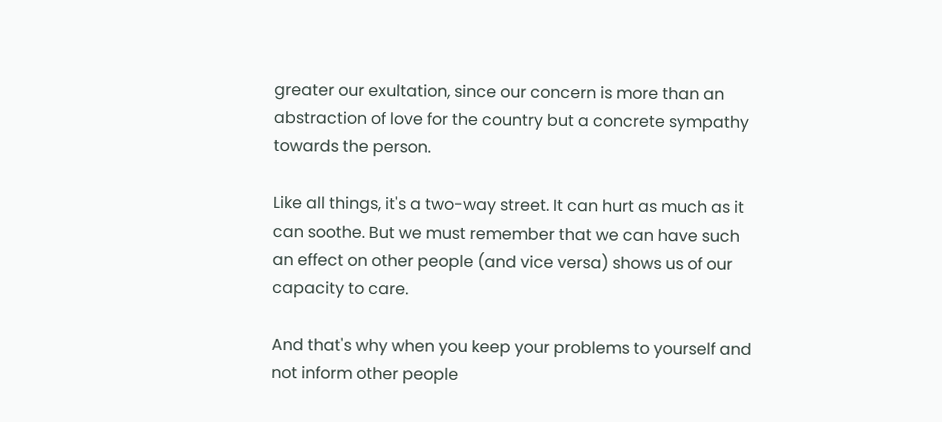greater our exultation, since our concern is more than an abstraction of love for the country but a concrete sympathy towards the person.

Like all things, it's a two-way street. It can hurt as much as it can soothe. But we must remember that we can have such an effect on other people (and vice versa) shows us of our capacity to care.

And that's why when you keep your problems to yourself and not inform other people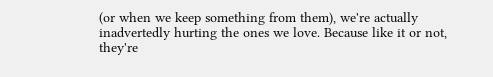(or when we keep something from them), we're actually inadvertedly hurting the ones we love. Because like it or not, they're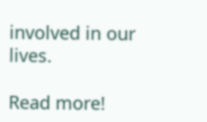involved in our lives.

Read more!